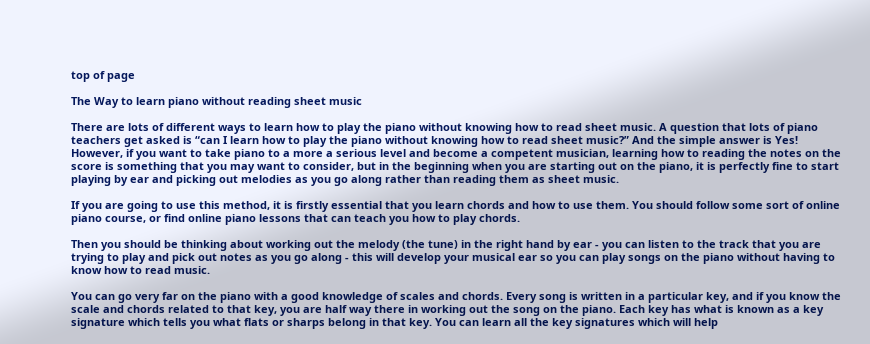top of page

The Way to learn piano without reading sheet music

There are lots of different ways to learn how to play the piano without knowing how to read sheet music. A question that lots of piano teachers get asked is “can I learn how to play the piano without knowing how to read sheet music?” And the simple answer is Yes! However, if you want to take piano to a more a serious level and become a competent musician, learning how to reading the notes on the score is something that you may want to consider, but in the beginning when you are starting out on the piano, it is perfectly fine to start playing by ear and picking out melodies as you go along rather than reading them as sheet music.

If you are going to use this method, it is firstly essential that you learn chords and how to use them. You should follow some sort of online piano course, or find online piano lessons that can teach you how to play chords.

Then you should be thinking about working out the melody (the tune) in the right hand by ear - you can listen to the track that you are trying to play and pick out notes as you go along - this will develop your musical ear so you can play songs on the piano without having to know how to read music.

You can go very far on the piano with a good knowledge of scales and chords. Every song is written in a particular key, and if you know the scale and chords related to that key, you are half way there in working out the song on the piano. Each key has what is known as a key signature which tells you what flats or sharps belong in that key. You can learn all the key signatures which will help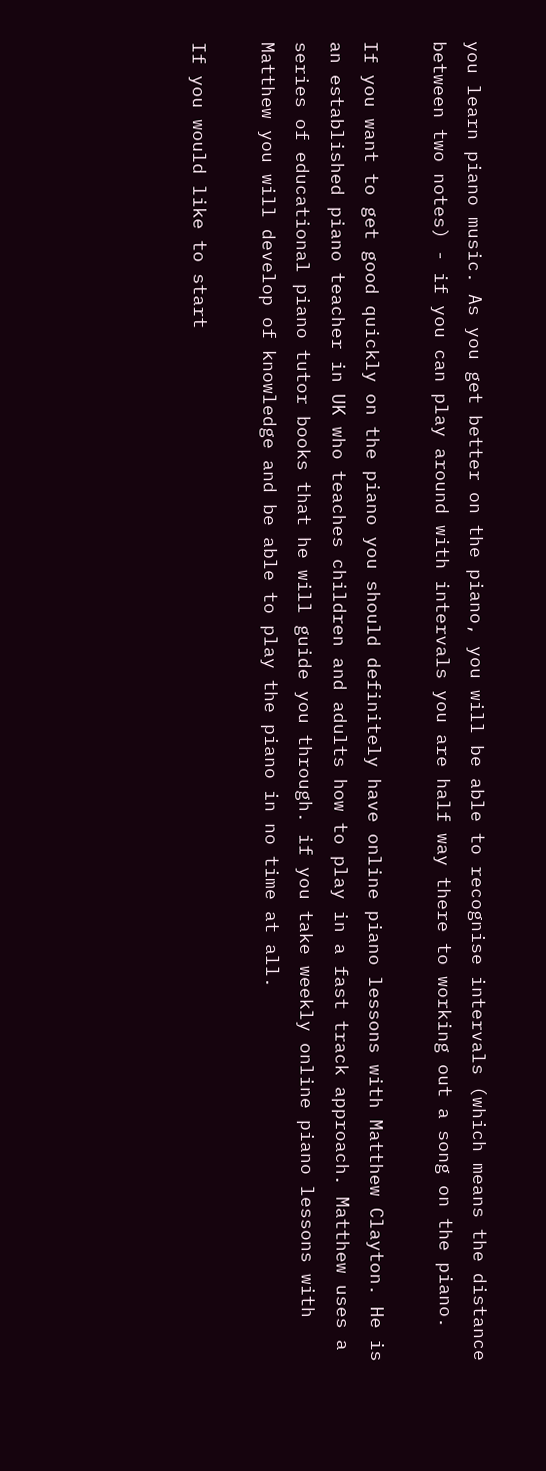you learn piano music. As you get better on the piano, you will be able to recognise intervals (which means the distance between two notes) - if you can play around with intervals you are half way there to working out a song on the piano.

If you want to get good quickly on the piano you should definitely have online piano lessons with Matthew Clayton. He is an established piano teacher in UK who teaches children and adults how to play in a fast track approach. Matthew uses a series of educational piano tutor books that he will guide you through. if you take weekly online piano lessons with Matthew you will develop of knowledge and be able to play the piano in no time at all.

If you would like to start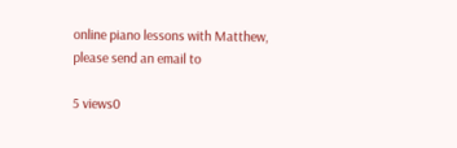online piano lessons with Matthew, please send an email to

5 views0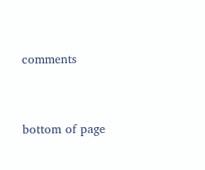comments


bottom of page